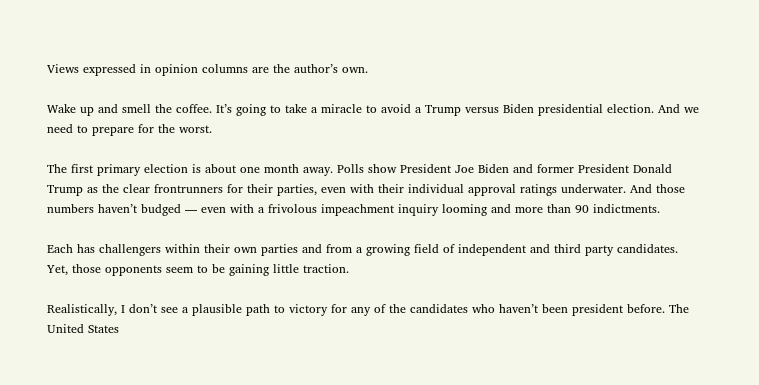Views expressed in opinion columns are the author’s own.

Wake up and smell the coffee. It’s going to take a miracle to avoid a Trump versus Biden presidential election. And we need to prepare for the worst.

The first primary election is about one month away. Polls show President Joe Biden and former President Donald Trump as the clear frontrunners for their parties, even with their individual approval ratings underwater. And those numbers haven’t budged — even with a frivolous impeachment inquiry looming and more than 90 indictments.

Each has challengers within their own parties and from a growing field of independent and third party candidates. Yet, those opponents seem to be gaining little traction.

Realistically, I don’t see a plausible path to victory for any of the candidates who haven’t been president before. The United States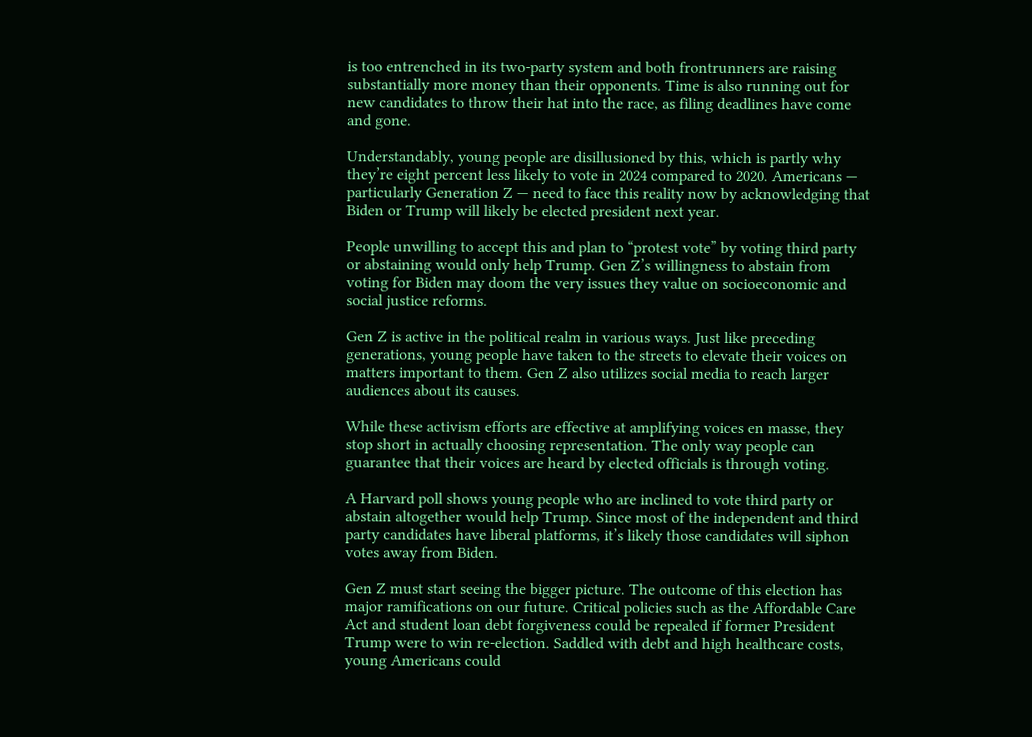is too entrenched in its two-party system and both frontrunners are raising substantially more money than their opponents. Time is also running out for new candidates to throw their hat into the race, as filing deadlines have come and gone.

Understandably, young people are disillusioned by this, which is partly why they’re eight percent less likely to vote in 2024 compared to 2020. Americans — particularly Generation Z — need to face this reality now by acknowledging that Biden or Trump will likely be elected president next year.

People unwilling to accept this and plan to “protest vote” by voting third party or abstaining would only help Trump. Gen Z’s willingness to abstain from voting for Biden may doom the very issues they value on socioeconomic and social justice reforms.

Gen Z is active in the political realm in various ways. Just like preceding generations, young people have taken to the streets to elevate their voices on matters important to them. Gen Z also utilizes social media to reach larger audiences about its causes.

While these activism efforts are effective at amplifying voices en masse, they stop short in actually choosing representation. The only way people can guarantee that their voices are heard by elected officials is through voting.

A Harvard poll shows young people who are inclined to vote third party or abstain altogether would help Trump. Since most of the independent and third party candidates have liberal platforms, it’s likely those candidates will siphon votes away from Biden.

Gen Z must start seeing the bigger picture. The outcome of this election has major ramifications on our future. Critical policies such as the Affordable Care Act and student loan debt forgiveness could be repealed if former President Trump were to win re-election. Saddled with debt and high healthcare costs, young Americans could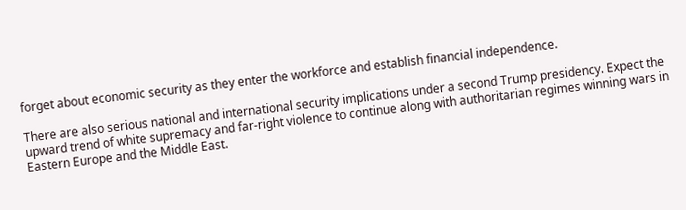forget about economic security as they enter the workforce and establish financial independence.

There are also serious national and international security implications under a second Trump presidency. Expect the upward trend of white supremacy and far-right violence to continue along with authoritarian regimes winning wars in Eastern Europe and the Middle East.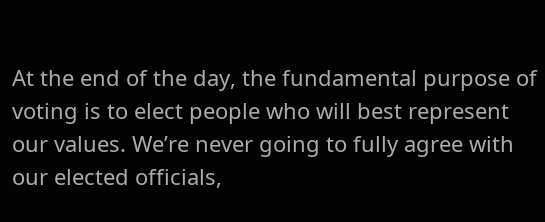At the end of the day, the fundamental purpose of voting is to elect people who will best represent our values. We’re never going to fully agree with our elected officials,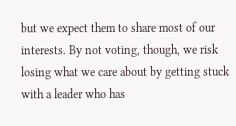but we expect them to share most of our interests. By not voting, though, we risk losing what we care about by getting stuck with a leader who has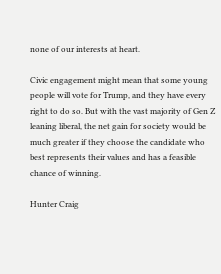none of our interests at heart.

Civic engagement might mean that some young people will vote for Trump, and they have every right to do so. But with the vast majority of Gen Z leaning liberal, the net gain for society would be much greater if they choose the candidate who best represents their values and has a feasible chance of winning.

Hunter Craig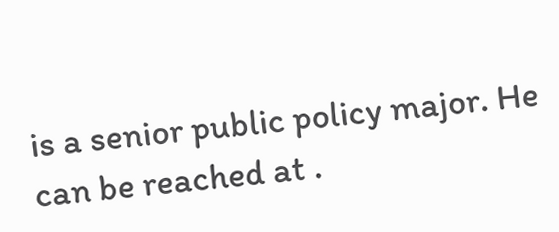is a senior public policy major. He can be reached at .